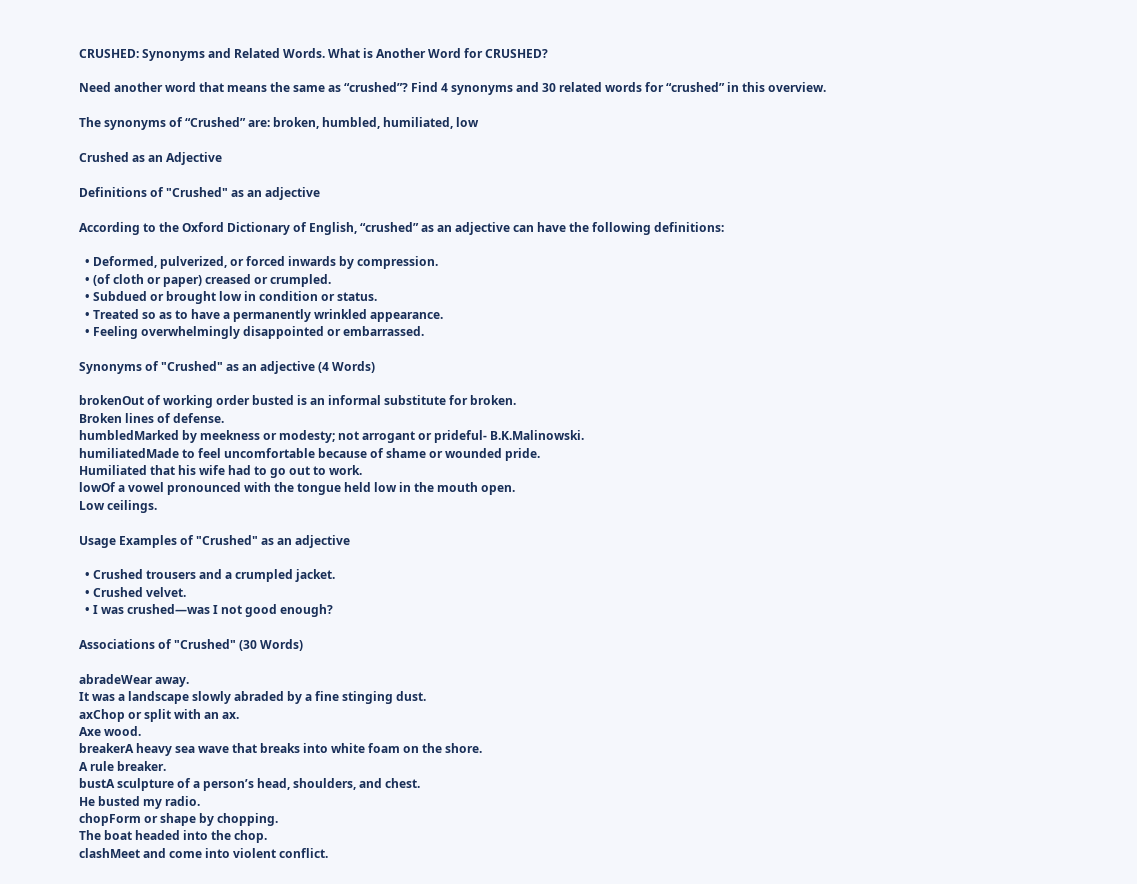CRUSHED: Synonyms and Related Words. What is Another Word for CRUSHED?

Need another word that means the same as “crushed”? Find 4 synonyms and 30 related words for “crushed” in this overview.

The synonyms of “Crushed” are: broken, humbled, humiliated, low

Crushed as an Adjective

Definitions of "Crushed" as an adjective

According to the Oxford Dictionary of English, “crushed” as an adjective can have the following definitions:

  • Deformed, pulverized, or forced inwards by compression.
  • (of cloth or paper) creased or crumpled.
  • Subdued or brought low in condition or status.
  • Treated so as to have a permanently wrinkled appearance.
  • Feeling overwhelmingly disappointed or embarrassed.

Synonyms of "Crushed" as an adjective (4 Words)

brokenOut of working order busted is an informal substitute for broken.
Broken lines of defense.
humbledMarked by meekness or modesty; not arrogant or prideful- B.K.Malinowski.
humiliatedMade to feel uncomfortable because of shame or wounded pride.
Humiliated that his wife had to go out to work.
lowOf a vowel pronounced with the tongue held low in the mouth open.
Low ceilings.

Usage Examples of "Crushed" as an adjective

  • Crushed trousers and a crumpled jacket.
  • Crushed velvet.
  • I was crushed—was I not good enough?

Associations of "Crushed" (30 Words)

abradeWear away.
It was a landscape slowly abraded by a fine stinging dust.
axChop or split with an ax.
Axe wood.
breakerA heavy sea wave that breaks into white foam on the shore.
A rule breaker.
bustA sculpture of a person’s head, shoulders, and chest.
He busted my radio.
chopForm or shape by chopping.
The boat headed into the chop.
clashMeet and come into violent conflict.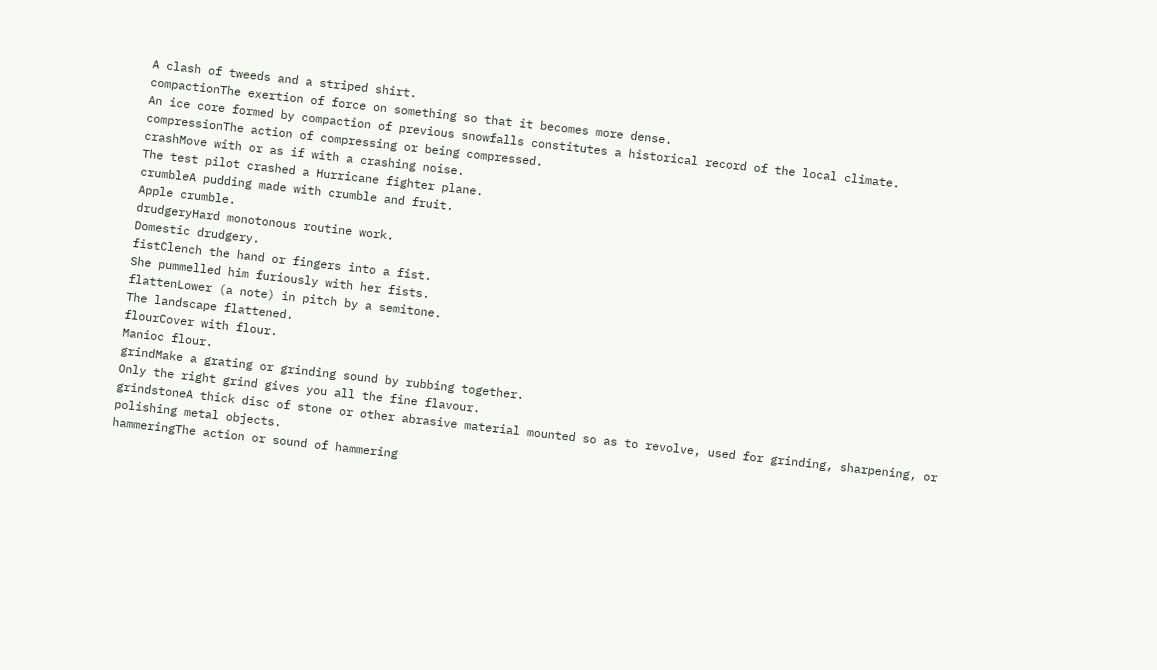A clash of tweeds and a striped shirt.
compactionThe exertion of force on something so that it becomes more dense.
An ice core formed by compaction of previous snowfalls constitutes a historical record of the local climate.
compressionThe action of compressing or being compressed.
crashMove with or as if with a crashing noise.
The test pilot crashed a Hurricane fighter plane.
crumbleA pudding made with crumble and fruit.
Apple crumble.
drudgeryHard monotonous routine work.
Domestic drudgery.
fistClench the hand or fingers into a fist.
She pummelled him furiously with her fists.
flattenLower (a note) in pitch by a semitone.
The landscape flattened.
flourCover with flour.
Manioc flour.
grindMake a grating or grinding sound by rubbing together.
Only the right grind gives you all the fine flavour.
grindstoneA thick disc of stone or other abrasive material mounted so as to revolve, used for grinding, sharpening, or polishing metal objects.
hammeringThe action or sound of hammering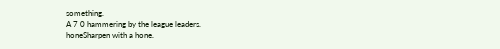something.
A 7 0 hammering by the league leaders.
honeSharpen with a hone.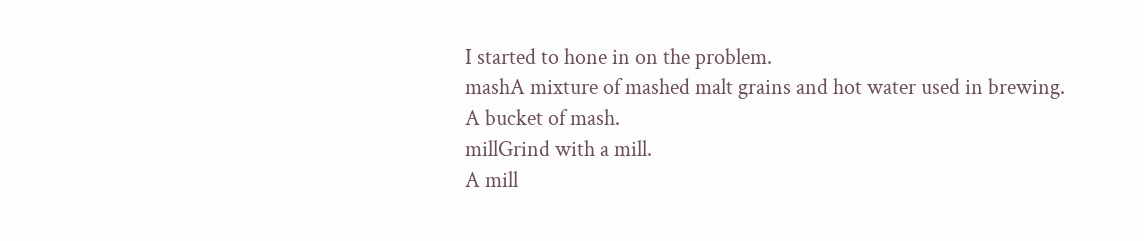I started to hone in on the problem.
mashA mixture of mashed malt grains and hot water used in brewing.
A bucket of mash.
millGrind with a mill.
A mill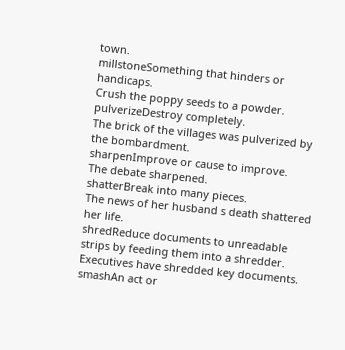town.
millstoneSomething that hinders or handicaps.
Crush the poppy seeds to a powder.
pulverizeDestroy completely.
The brick of the villages was pulverized by the bombardment.
sharpenImprove or cause to improve.
The debate sharpened.
shatterBreak into many pieces.
The news of her husband s death shattered her life.
shredReduce documents to unreadable strips by feeding them into a shredder.
Executives have shredded key documents.
smashAn act or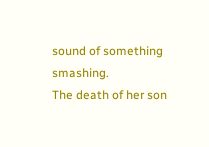sound of something smashing.
The death of her son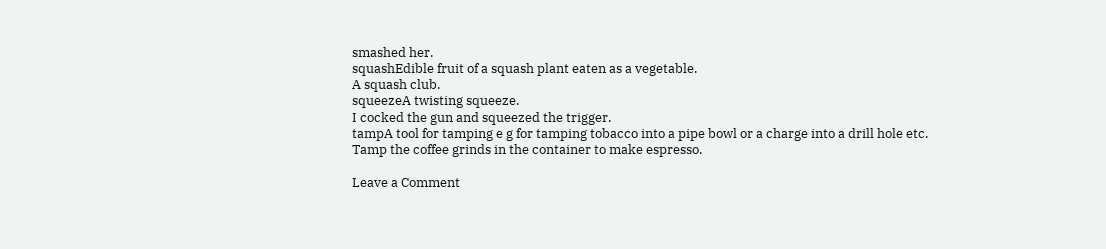smashed her.
squashEdible fruit of a squash plant eaten as a vegetable.
A squash club.
squeezeA twisting squeeze.
I cocked the gun and squeezed the trigger.
tampA tool for tamping e g for tamping tobacco into a pipe bowl or a charge into a drill hole etc.
Tamp the coffee grinds in the container to make espresso.

Leave a Comment